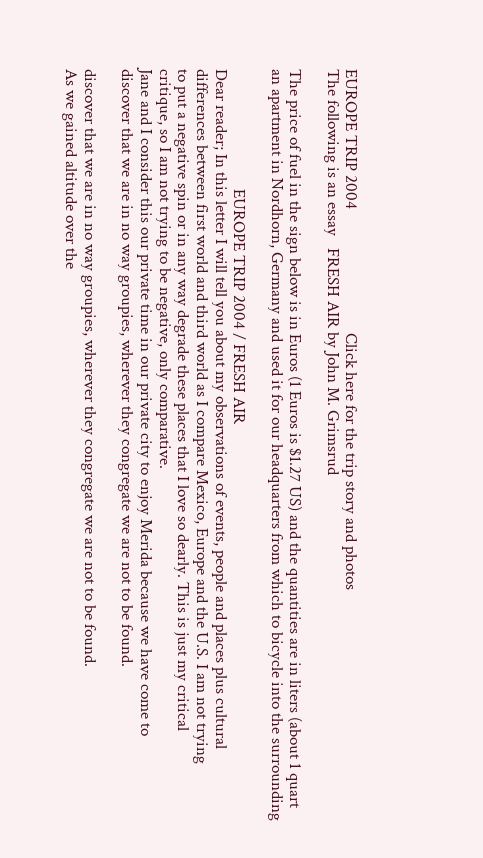EUROPE TRIP 2004                               Click here for the trip story and photos
The following is an essay   FRESH AIR by John M. Grimsrud

The price of fuel in the sign below is in Euros (1 Euros is $1.27 US) and the quantities are in liters (about 1 quart
an apartment in Nordhorn, Germany and used it for our headquarters from which to bicycle into the surrounding

                              EUROPE TRIP 2004 / FRESH AIR
Dear reader; In this letter I will tell you about my observations of events, people and places plus cultural
differences between first world and third world as I compare Mexico, Europe and the U.S. I am not trying
to put a negative spin or in any way degrade these places that I love so dearly. This is just my critical
critique, so I am not trying to be negative, only comparative.
Jane and I consider this our private time in our private city to enjoy Merida because we have come to
discover that we are in no way groupies, wherever they congregate we are not to be found.

discover that we are in no way groupies, wherever they congregate we are not to be found.
As we gained altitude over the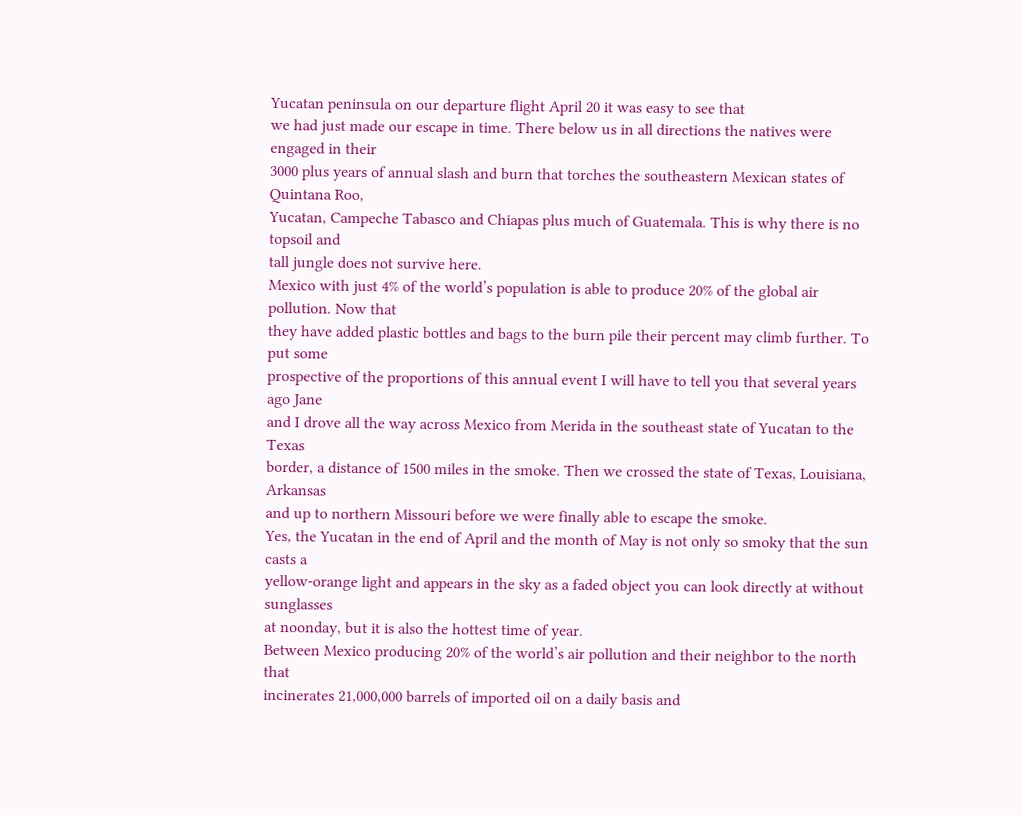Yucatan peninsula on our departure flight April 20 it was easy to see that
we had just made our escape in time. There below us in all directions the natives were engaged in their
3000 plus years of annual slash and burn that torches the southeastern Mexican states of Quintana Roo,
Yucatan, Campeche Tabasco and Chiapas plus much of Guatemala. This is why there is no topsoil and
tall jungle does not survive here.
Mexico with just 4% of the world’s population is able to produce 20% of the global air pollution. Now that
they have added plastic bottles and bags to the burn pile their percent may climb further. To put some
prospective of the proportions of this annual event I will have to tell you that several years ago Jane
and I drove all the way across Mexico from Merida in the southeast state of Yucatan to the Texas
border, a distance of 1500 miles in the smoke. Then we crossed the state of Texas, Louisiana, Arkansas
and up to northern Missouri before we were finally able to escape the smoke.
Yes, the Yucatan in the end of April and the month of May is not only so smoky that the sun casts a
yellow-orange light and appears in the sky as a faded object you can look directly at without sunglasses
at noonday, but it is also the hottest time of year.
Between Mexico producing 20% of the world’s air pollution and their neighbor to the north that
incinerates 21,000,000 barrels of imported oil on a daily basis and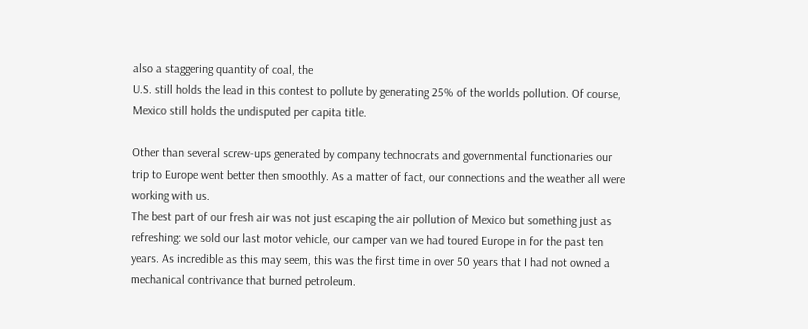also a staggering quantity of coal, the
U.S. still holds the lead in this contest to pollute by generating 25% of the worlds pollution. Of course,
Mexico still holds the undisputed per capita title.

Other than several screw-ups generated by company technocrats and governmental functionaries our
trip to Europe went better then smoothly. As a matter of fact, our connections and the weather all were
working with us.
The best part of our fresh air was not just escaping the air pollution of Mexico but something just as
refreshing: we sold our last motor vehicle, our camper van we had toured Europe in for the past ten
years. As incredible as this may seem, this was the first time in over 50 years that I had not owned a
mechanical contrivance that burned petroleum.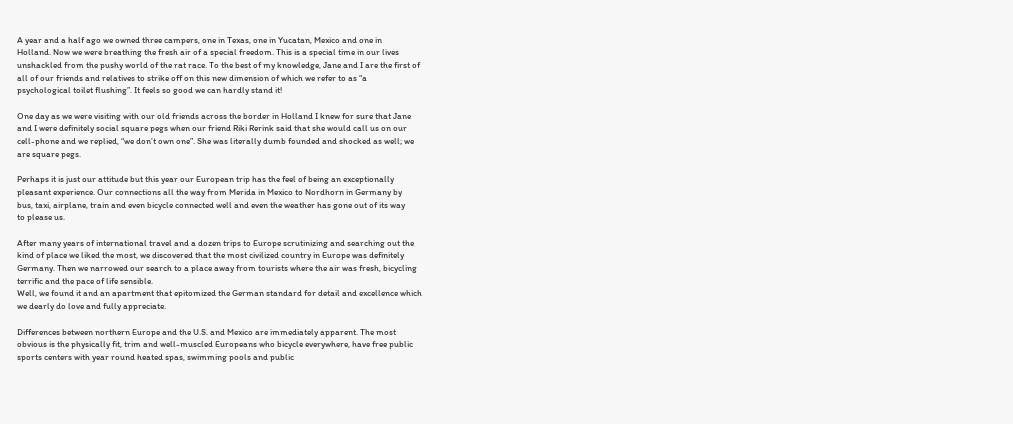A year and a half ago we owned three campers, one in Texas, one in Yucatan, Mexico and one in
Holland. Now we were breathing the fresh air of a special freedom. This is a special time in our lives
unshackled from the pushy world of the rat race. To the best of my knowledge, Jane and I are the first of
all of our friends and relatives to strike off on this new dimension of which we refer to as “a
psychological toilet flushing”. It feels so good we can hardly stand it!

One day as we were visiting with our old friends across the border in Holland I knew for sure that Jane
and I were definitely social square pegs when our friend Riki Rerink said that she would call us on our
cell-phone and we replied, “we don’t own one”. She was literally dumb founded and shocked as well; we
are square pegs.

Perhaps it is just our attitude but this year our European trip has the feel of being an exceptionally
pleasant experience. Our connections all the way from Merida in Mexico to Nordhorn in Germany by
bus, taxi, airplane, train and even bicycle connected well and even the weather has gone out of its way
to please us.

After many years of international travel and a dozen trips to Europe scrutinizing and searching out the
kind of place we liked the most, we discovered that the most civilized country in Europe was definitely
Germany. Then we narrowed our search to a place away from tourists where the air was fresh, bicycling
terrific and the pace of life sensible.
Well, we found it and an apartment that epitomized the German standard for detail and excellence which
we dearly do love and fully appreciate.

Differences between northern Europe and the U.S. and Mexico are immediately apparent. The most
obvious is the physically fit, trim and well-muscled Europeans who bicycle everywhere, have free public
sports centers with year round heated spas, swimming pools and public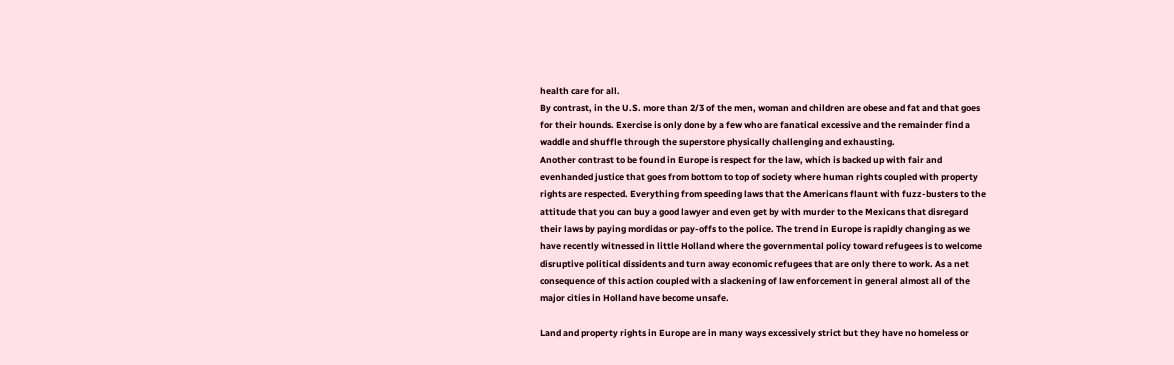health care for all.
By contrast, in the U.S. more than 2/3 of the men, woman and children are obese and fat and that goes
for their hounds. Exercise is only done by a few who are fanatical excessive and the remainder find a
waddle and shuffle through the superstore physically challenging and exhausting.
Another contrast to be found in Europe is respect for the law, which is backed up with fair and
evenhanded justice that goes from bottom to top of society where human rights coupled with property
rights are respected. Everything from speeding laws that the Americans flaunt with fuzz-busters to the
attitude that you can buy a good lawyer and even get by with murder to the Mexicans that disregard
their laws by paying mordidas or pay-offs to the police. The trend in Europe is rapidly changing as we
have recently witnessed in little Holland where the governmental policy toward refugees is to welcome
disruptive political dissidents and turn away economic refugees that are only there to work. As a net
consequence of this action coupled with a slackening of law enforcement in general almost all of the
major cities in Holland have become unsafe.

Land and property rights in Europe are in many ways excessively strict but they have no homeless or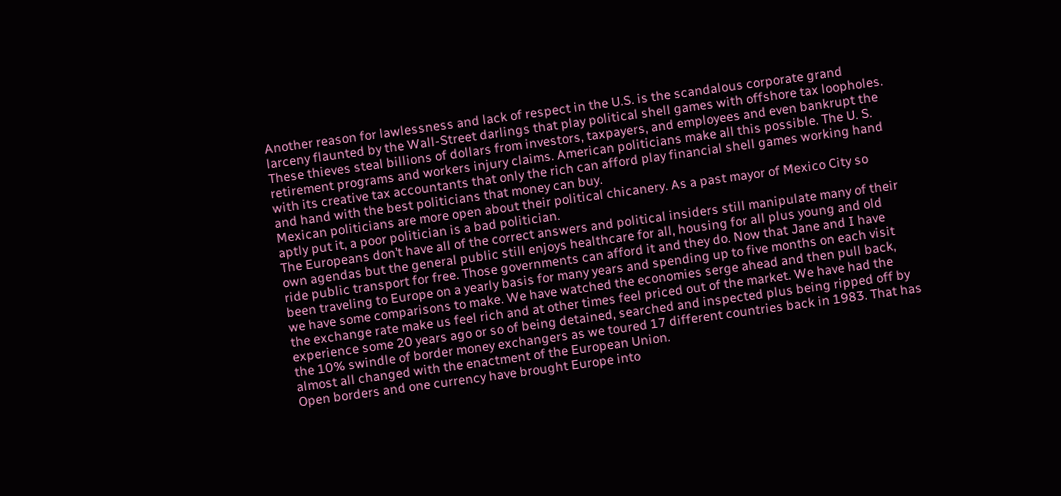Another reason for lawlessness and lack of respect in the U.S. is the scandalous corporate grand
larceny flaunted by the Wall-Street darlings that play political shell games with offshore tax loopholes.
These thieves steal billions of dollars from investors, taxpayers, and employees and even bankrupt the
retirement programs and workers injury claims. American politicians make all this possible. The U. S.
with its creative tax accountants that only the rich can afford play financial shell games working hand
and hand with the best politicians that money can buy.
Mexican politicians are more open about their political chicanery. As a past mayor of Mexico City so
aptly put it, a poor politician is a bad politician.
The Europeans don’t have all of the correct answers and political insiders still manipulate many of their
own agendas but the general public still enjoys healthcare for all, housing for all plus young and old
ride public transport for free. Those governments can afford it and they do. Now that Jane and I have
been traveling to Europe on a yearly basis for many years and spending up to five months on each visit
we have some comparisons to make. We have watched the economies serge ahead and then pull back,
the exchange rate make us feel rich and at other times feel priced out of the market. We have had the
experience some 20 years ago or so of being detained, searched and inspected plus being ripped off by
the 10% swindle of border money exchangers as we toured 17 different countries back in 1983. That has
almost all changed with the enactment of the European Union.
Open borders and one currency have brought Europe into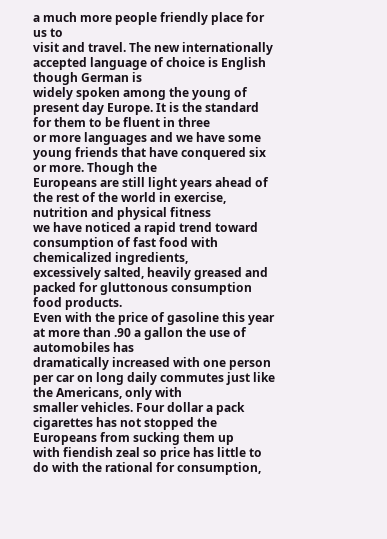a much more people friendly place for us to
visit and travel. The new internationally accepted language of choice is English though German is
widely spoken among the young of present day Europe. It is the standard for them to be fluent in three
or more languages and we have some young friends that have conquered six or more. Though the
Europeans are still light years ahead of the rest of the world in exercise, nutrition and physical fitness
we have noticed a rapid trend toward consumption of fast food with chemicalized ingredients,
excessively salted, heavily greased and packed for gluttonous consumption food products.
Even with the price of gasoline this year at more than .90 a gallon the use of automobiles has
dramatically increased with one person per car on long daily commutes just like the Americans, only with
smaller vehicles. Four dollar a pack cigarettes has not stopped the Europeans from sucking them up
with fiendish zeal so price has little to do with the rational for consumption,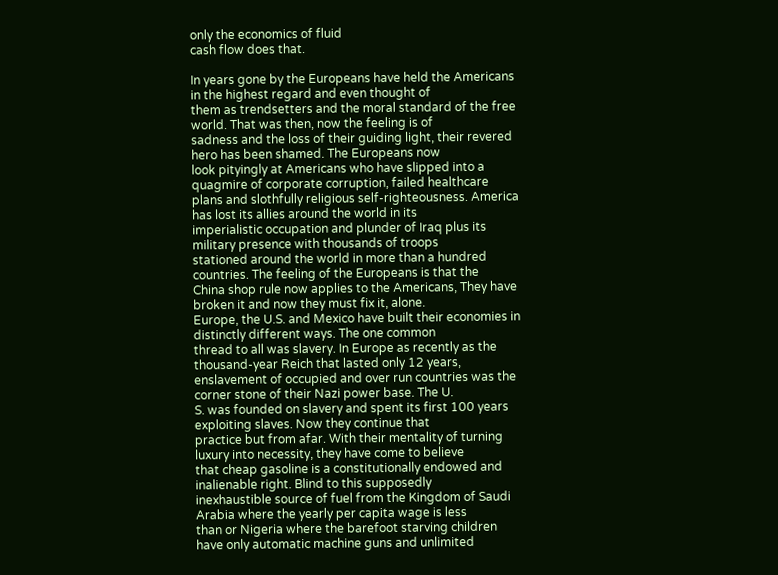only the economics of fluid
cash flow does that.

In years gone by the Europeans have held the Americans in the highest regard and even thought of
them as trendsetters and the moral standard of the free world. That was then, now the feeling is of
sadness and the loss of their guiding light, their revered hero has been shamed. The Europeans now
look pityingly at Americans who have slipped into a quagmire of corporate corruption, failed healthcare
plans and slothfully religious self-righteousness. America has lost its allies around the world in its
imperialistic occupation and plunder of Iraq plus its military presence with thousands of troops
stationed around the world in more than a hundred countries. The feeling of the Europeans is that the
China shop rule now applies to the Americans, They have broken it and now they must fix it, alone.
Europe, the U.S. and Mexico have built their economies in distinctly different ways. The one common
thread to all was slavery. In Europe as recently as the thousand-year Reich that lasted only 12 years,
enslavement of occupied and over run countries was the corner stone of their Nazi power base. The U.
S. was founded on slavery and spent its first 100 years exploiting slaves. Now they continue that
practice but from afar. With their mentality of turning luxury into necessity, they have come to believe
that cheap gasoline is a constitutionally endowed and inalienable right. Blind to this supposedly
inexhaustible source of fuel from the Kingdom of Saudi Arabia where the yearly per capita wage is less
than or Nigeria where the barefoot starving children have only automatic machine guns and unlimited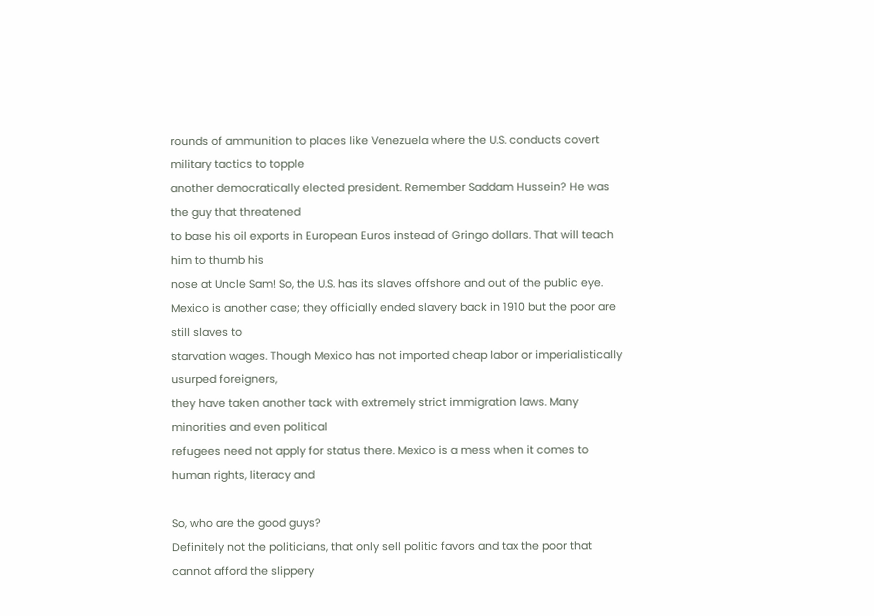rounds of ammunition to places like Venezuela where the U.S. conducts covert military tactics to topple
another democratically elected president. Remember Saddam Hussein? He was the guy that threatened
to base his oil exports in European Euros instead of Gringo dollars. That will teach him to thumb his
nose at Uncle Sam! So, the U.S. has its slaves offshore and out of the public eye.
Mexico is another case; they officially ended slavery back in 1910 but the poor are still slaves to
starvation wages. Though Mexico has not imported cheap labor or imperialistically usurped foreigners,
they have taken another tack with extremely strict immigration laws. Many minorities and even political
refugees need not apply for status there. Mexico is a mess when it comes to human rights, literacy and

So, who are the good guys?
Definitely not the politicians, that only sell politic favors and tax the poor that cannot afford the slippery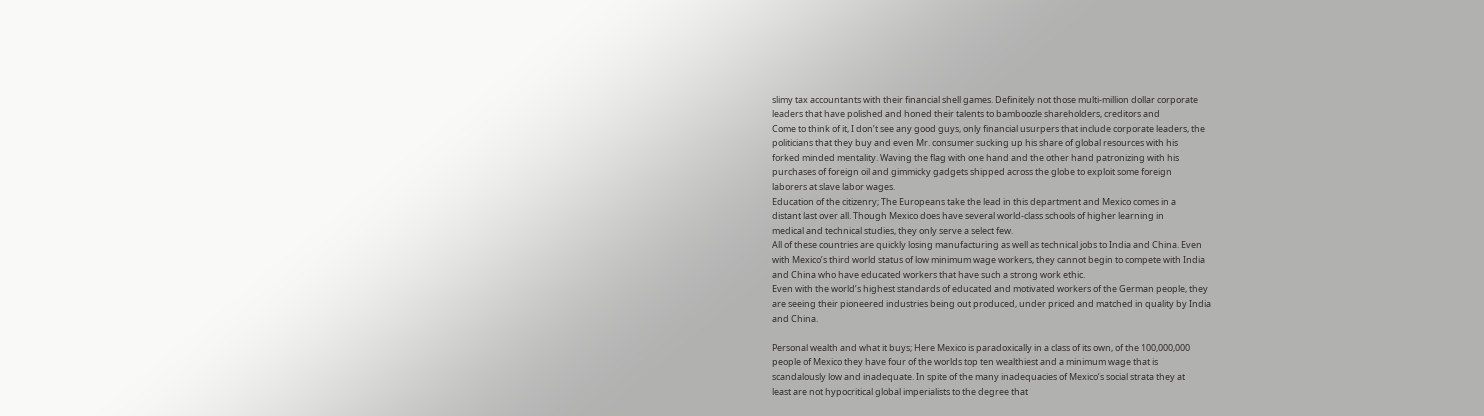slimy tax accountants with their financial shell games. Definitely not those multi-million dollar corporate
leaders that have polished and honed their talents to bamboozle shareholders, creditors and
Come to think of it, I don’t see any good guys, only financial usurpers that include corporate leaders, the
politicians that they buy and even Mr. consumer sucking up his share of global resources with his
forked minded mentality. Waving the flag with one hand and the other hand patronizing with his
purchases of foreign oil and gimmicky gadgets shipped across the globe to exploit some foreign
laborers at slave labor wages.
Education of the citizenry; The Europeans take the lead in this department and Mexico comes in a
distant last over all. Though Mexico does have several world-class schools of higher learning in
medical and technical studies, they only serve a select few.
All of these countries are quickly losing manufacturing as well as technical jobs to India and China. Even
with Mexico’s third world status of low minimum wage workers, they cannot begin to compete with India
and China who have educated workers that have such a strong work ethic.
Even with the world’s highest standards of educated and motivated workers of the German people, they
are seeing their pioneered industries being out produced, under priced and matched in quality by India
and China.

Personal wealth and what it buys; Here Mexico is paradoxically in a class of its own, of the 100,000,000
people of Mexico they have four of the worlds top ten wealthiest and a minimum wage that is
scandalously low and inadequate. In spite of the many inadequacies of Mexico’s social strata they at
least are not hypocritical global imperialists to the degree that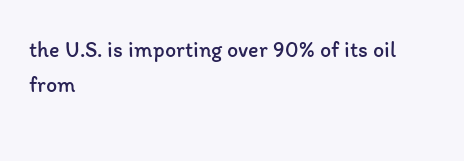the U.S. is importing over 90% of its oil
from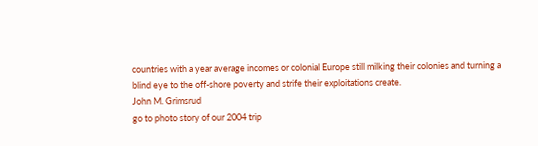countries with a year average incomes or colonial Europe still milking their colonies and turning a
blind eye to the off-shore poverty and strife their exploitations create.
John M. Grimsrud
go to photo story of our 2004 trip